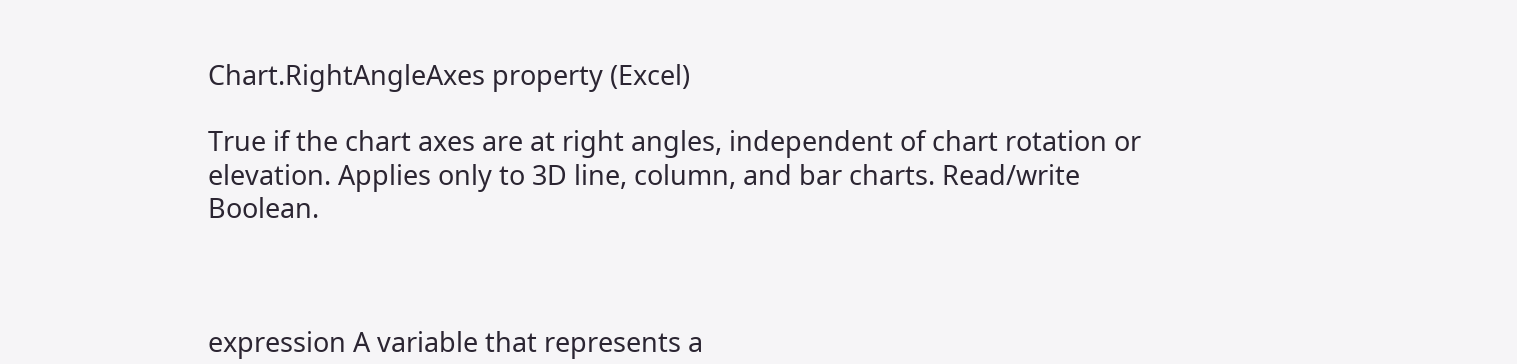Chart.RightAngleAxes property (Excel)

True if the chart axes are at right angles, independent of chart rotation or elevation. Applies only to 3D line, column, and bar charts. Read/write Boolean.



expression A variable that represents a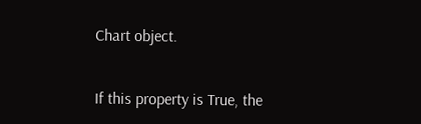Chart object.


If this property is True, the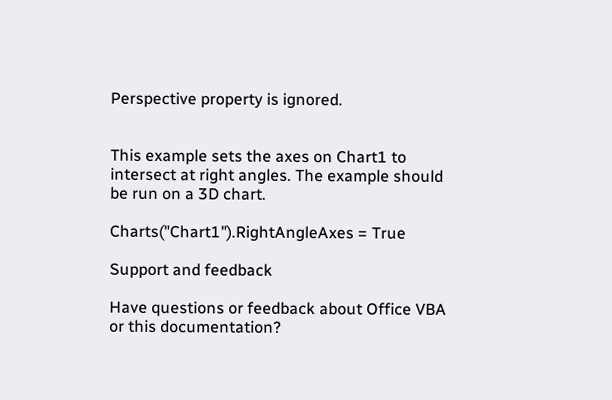Perspective property is ignored.


This example sets the axes on Chart1 to intersect at right angles. The example should be run on a 3D chart.

Charts("Chart1").RightAngleAxes = True

Support and feedback

Have questions or feedback about Office VBA or this documentation?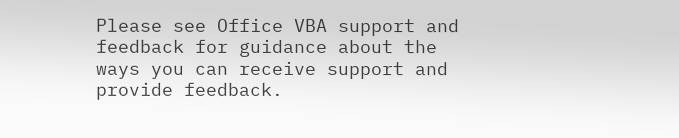Please see Office VBA support and feedback for guidance about the ways you can receive support and provide feedback.